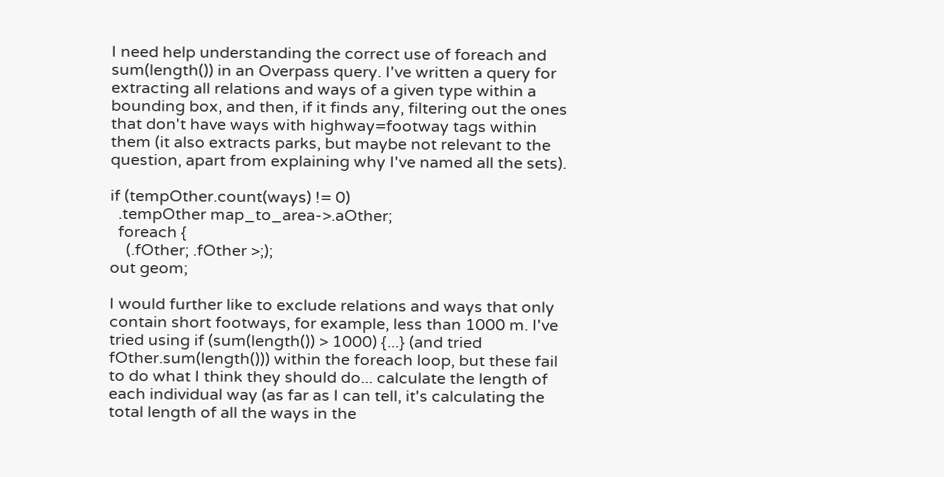I need help understanding the correct use of foreach and sum(length()) in an Overpass query. I've written a query for extracting all relations and ways of a given type within a bounding box, and then, if it finds any, filtering out the ones that don't have ways with highway=footway tags within them (it also extracts parks, but maybe not relevant to the question, apart from explaining why I've named all the sets).

if (tempOther.count(ways) != 0)
  .tempOther map_to_area->.aOther;
  foreach {
    (.fOther; .fOther >;);
out geom;

I would further like to exclude relations and ways that only contain short footways, for example, less than 1000 m. I've tried using if (sum(length()) > 1000) {...} (and tried fOther.sum(length())) within the foreach loop, but these fail to do what I think they should do... calculate the length of each individual way (as far as I can tell, it's calculating the total length of all the ways in the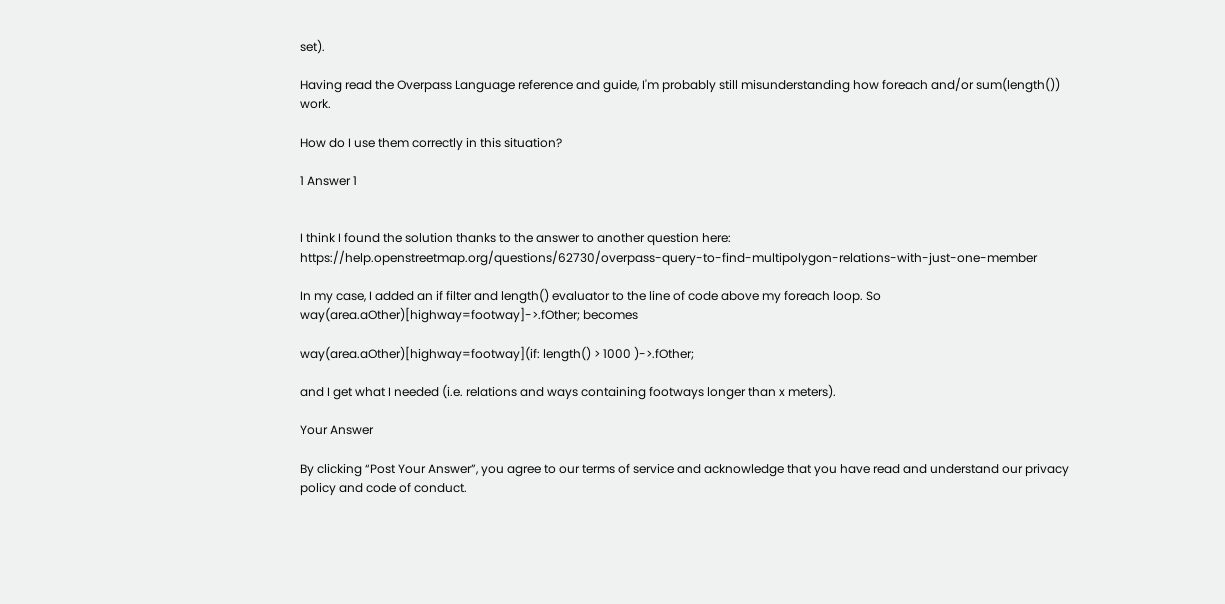set).

Having read the Overpass Language reference and guide, I'm probably still misunderstanding how foreach and/or sum(length()) work.

How do I use them correctly in this situation?

1 Answer 1


I think I found the solution thanks to the answer to another question here: https://help.openstreetmap.org/questions/62730/overpass-query-to-find-multipolygon-relations-with-just-one-member

In my case, I added an if filter and length() evaluator to the line of code above my foreach loop. So way(area.aOther)[highway=footway]->.fOther; becomes

way(area.aOther)[highway=footway](if: length() > 1000 )->.fOther;

and I get what I needed (i.e. relations and ways containing footways longer than x meters).

Your Answer

By clicking “Post Your Answer”, you agree to our terms of service and acknowledge that you have read and understand our privacy policy and code of conduct.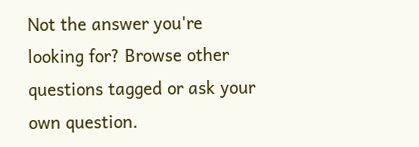Not the answer you're looking for? Browse other questions tagged or ask your own question.